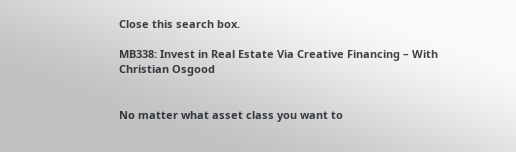Close this search box.

MB338: Invest in Real Estate Via Creative Financing – With Christian Osgood


No matter what asset class you want to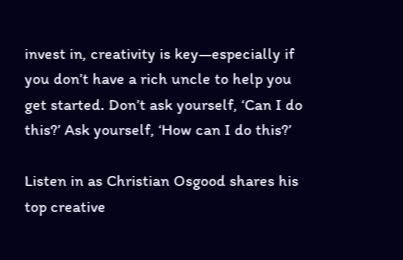invest in, creativity is key—especially if you don’t have a rich uncle to help you get started. Don’t ask yourself, ‘Can I do this?’ Ask yourself, ‘How can I do this?’

Listen in as Christian Osgood shares his top creative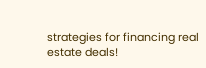strategies for financing real estate deals!